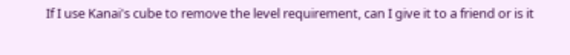If I use Kanai's cube to remove the level requirement, can I give it to a friend or is it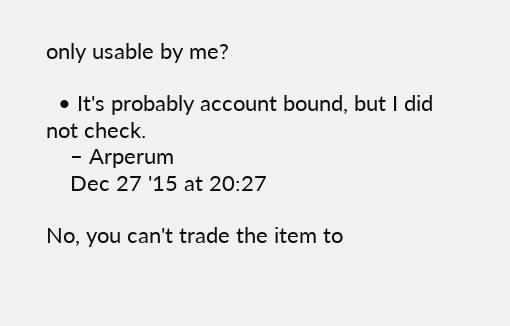only usable by me?

  • It's probably account bound, but I did not check.
    – Arperum
    Dec 27 '15 at 20:27

No, you can't trade the item to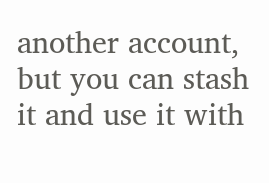another account, but you can stash it and use it with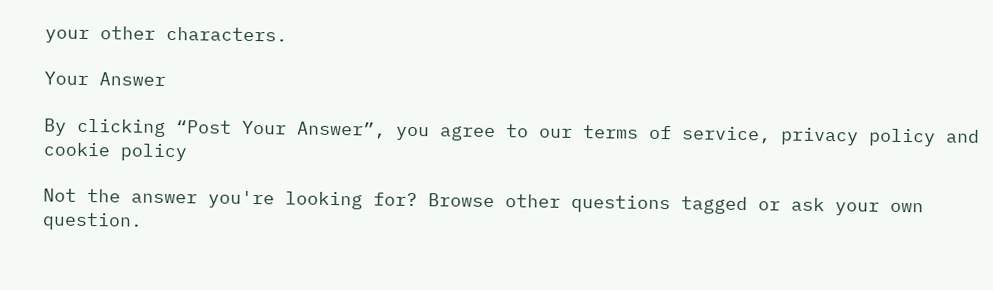your other characters.

Your Answer

By clicking “Post Your Answer”, you agree to our terms of service, privacy policy and cookie policy

Not the answer you're looking for? Browse other questions tagged or ask your own question.